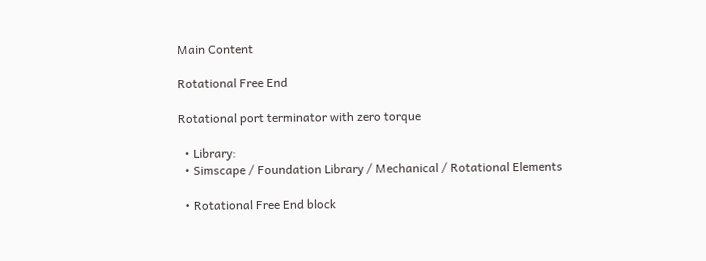Main Content

Rotational Free End

Rotational port terminator with zero torque

  • Library:
  • Simscape / Foundation Library / Mechanical / Rotational Elements

  • Rotational Free End block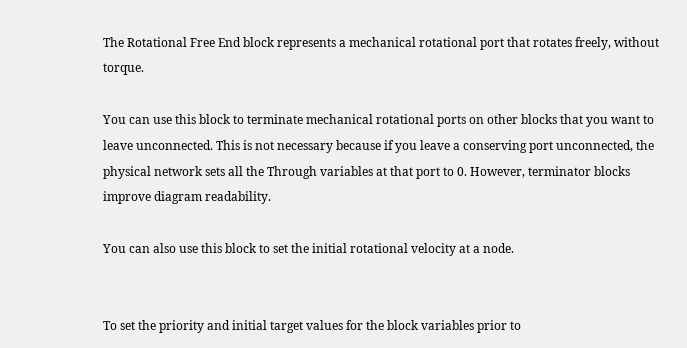The Rotational Free End block represents a mechanical rotational port that rotates freely, without torque.

You can use this block to terminate mechanical rotational ports on other blocks that you want to leave unconnected. This is not necessary because if you leave a conserving port unconnected, the physical network sets all the Through variables at that port to 0. However, terminator blocks improve diagram readability.

You can also use this block to set the initial rotational velocity at a node.


To set the priority and initial target values for the block variables prior to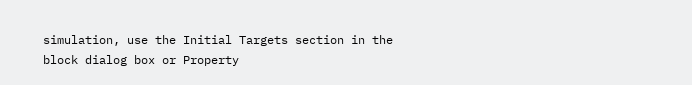simulation, use the Initial Targets section in the block dialog box or Property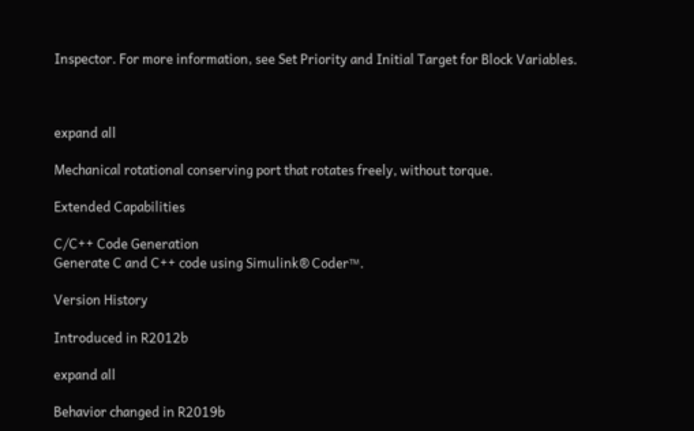Inspector. For more information, see Set Priority and Initial Target for Block Variables.



expand all

Mechanical rotational conserving port that rotates freely, without torque.

Extended Capabilities

C/C++ Code Generation
Generate C and C++ code using Simulink® Coder™.

Version History

Introduced in R2012b

expand all

Behavior changed in R2019b